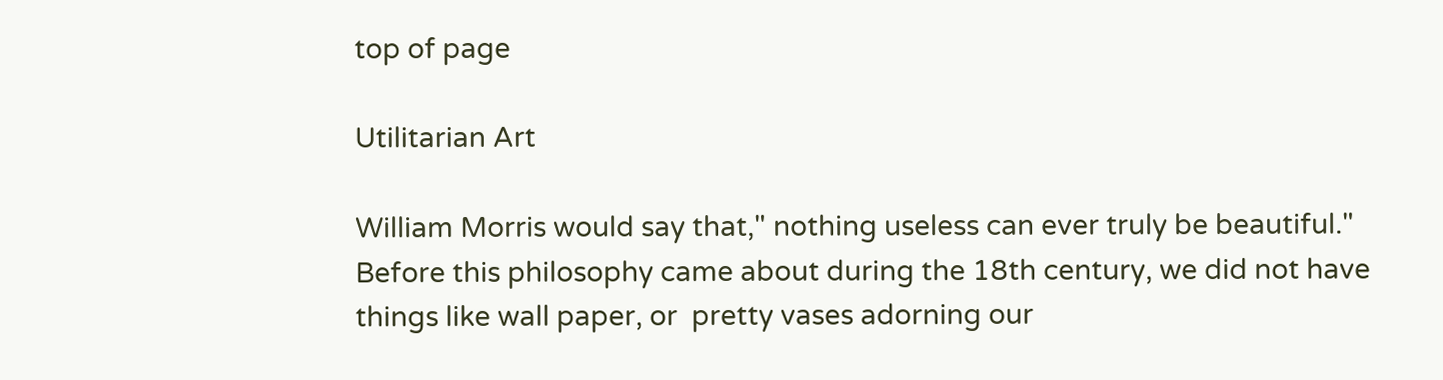top of page

Utilitarian Art

William Morris would say that," nothing useless can ever truly be beautiful." Before this philosophy came about during the 18th century, we did not have things like wall paper, or  pretty vases adorning our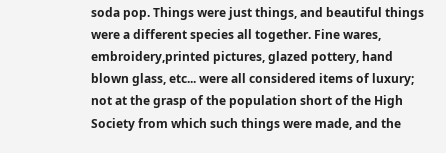soda pop. Things were just things, and beautiful things were a different species all together. Fine wares, embroidery,printed pictures, glazed pottery, hand blown glass, etc... were all considered items of luxury; not at the grasp of the population short of the High Society from which such things were made, and the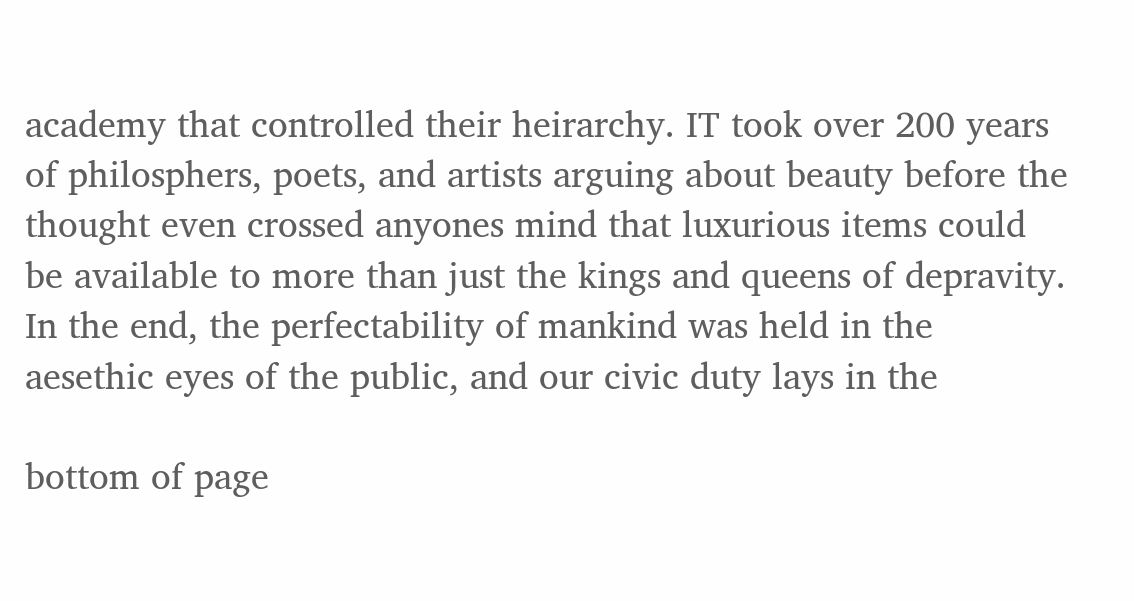academy that controlled their heirarchy. IT took over 200 years of philosphers, poets, and artists arguing about beauty before the thought even crossed anyones mind that luxurious items could be available to more than just the kings and queens of depravity. In the end, the perfectability of mankind was held in the aesethic eyes of the public, and our civic duty lays in the

bottom of page